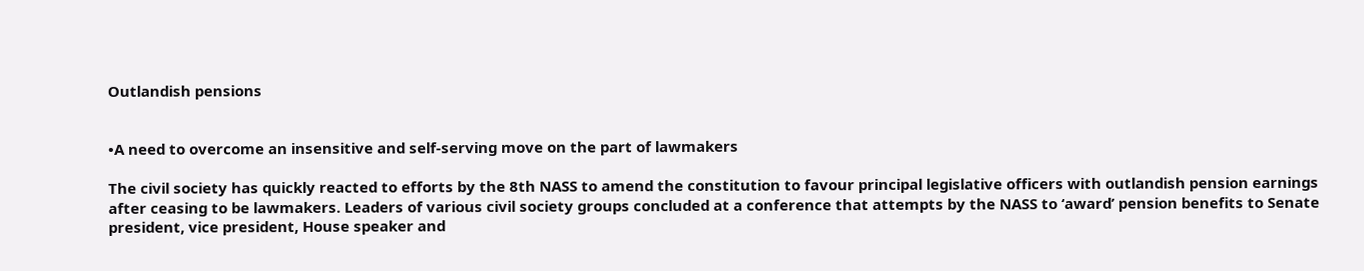Outlandish pensions


•A need to overcome an insensitive and self-serving move on the part of lawmakers

The civil society has quickly reacted to efforts by the 8th NASS to amend the constitution to favour principal legislative officers with outlandish pension earnings after ceasing to be lawmakers. Leaders of various civil society groups concluded at a conference that attempts by the NASS to ‘award’ pension benefits to Senate president, vice president, House speaker and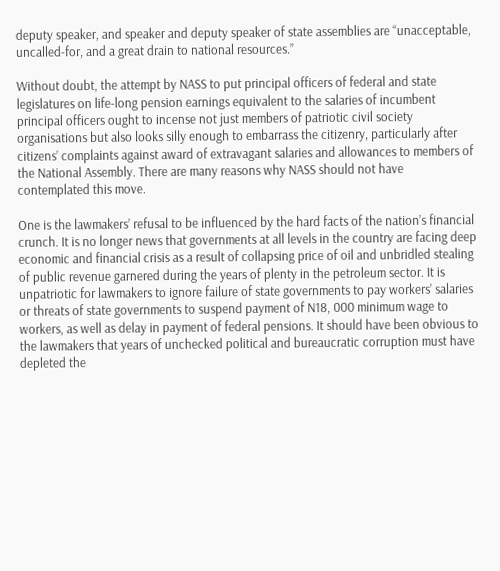deputy speaker, and speaker and deputy speaker of state assemblies are “unacceptable, uncalled-for, and a great drain to national resources.”

Without doubt, the attempt by NASS to put principal officers of federal and state legislatures on life-long pension earnings equivalent to the salaries of incumbent principal officers ought to incense not just members of patriotic civil society organisations but also looks silly enough to embarrass the citizenry, particularly after citizens’ complaints against award of extravagant salaries and allowances to members of the National Assembly. There are many reasons why NASS should not have contemplated this move.

One is the lawmakers’ refusal to be influenced by the hard facts of the nation’s financial crunch. It is no longer news that governments at all levels in the country are facing deep economic and financial crisis as a result of collapsing price of oil and unbridled stealing of public revenue garnered during the years of plenty in the petroleum sector. It is unpatriotic for lawmakers to ignore failure of state governments to pay workers’ salaries or threats of state governments to suspend payment of N18, 000 minimum wage to workers, as well as delay in payment of federal pensions. It should have been obvious to the lawmakers that years of unchecked political and bureaucratic corruption must have depleted the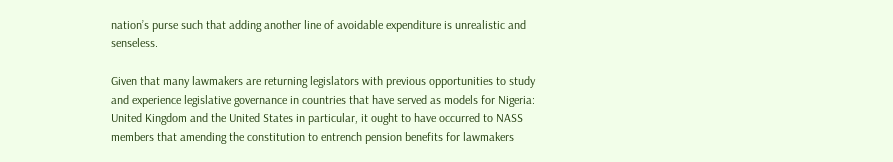nation’s purse such that adding another line of avoidable expenditure is unrealistic and senseless.

Given that many lawmakers are returning legislators with previous opportunities to study and experience legislative governance in countries that have served as models for Nigeria: United Kingdom and the United States in particular, it ought to have occurred to NASS members that amending the constitution to entrench pension benefits for lawmakers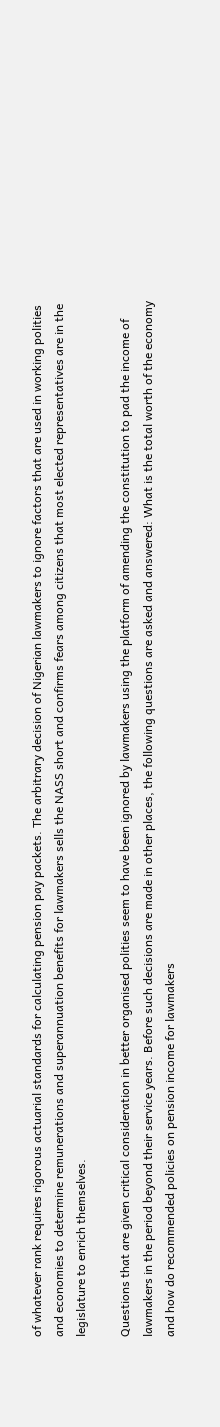of whatever rank requires rigorous actuarial standards for calculating pension pay packets. The arbitrary decision of Nigerian lawmakers to ignore factors that are used in working polities and economies to determine remunerations and superannuation benefits for lawmakers sells the NASS short and confirms fears among citizens that most elected representatives are in the legislature to enrich themselves.

Questions that are given critical consideration in better organised polities seem to have been ignored by lawmakers using the platform of amending the constitution to pad the income of lawmakers in the period beyond their service years. Before such decisions are made in other places, the following questions are asked and answered: What is the total worth of the economy and how do recommended policies on pension income for lawmakers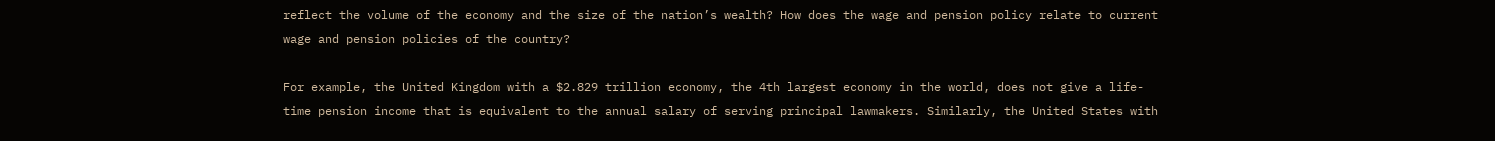reflect the volume of the economy and the size of the nation’s wealth? How does the wage and pension policy relate to current wage and pension policies of the country?

For example, the United Kingdom with a $2.829 trillion economy, the 4th largest economy in the world, does not give a life-time pension income that is equivalent to the annual salary of serving principal lawmakers. Similarly, the United States with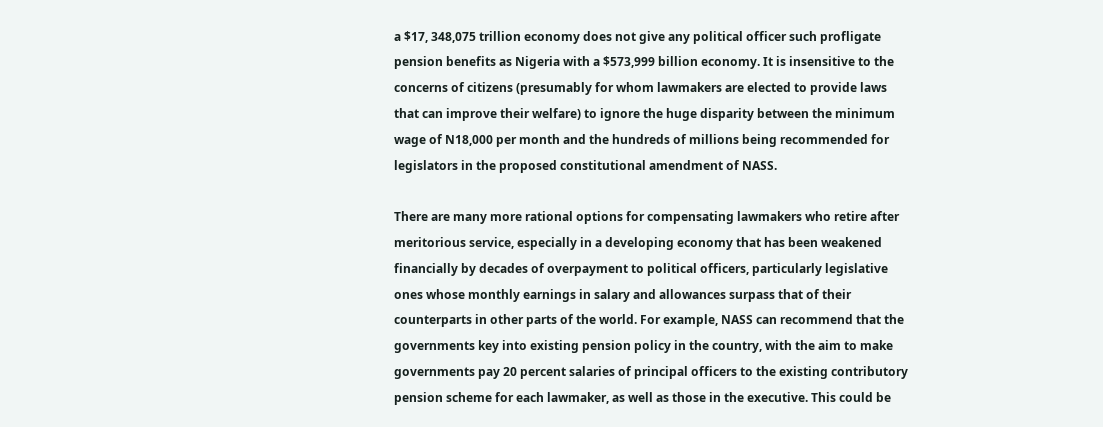a $17, 348,075 trillion economy does not give any political officer such profligate pension benefits as Nigeria with a $573,999 billion economy. It is insensitive to the concerns of citizens (presumably for whom lawmakers are elected to provide laws that can improve their welfare) to ignore the huge disparity between the minimum wage of N18,000 per month and the hundreds of millions being recommended for legislators in the proposed constitutional amendment of NASS.

There are many more rational options for compensating lawmakers who retire after meritorious service, especially in a developing economy that has been weakened financially by decades of overpayment to political officers, particularly legislative ones whose monthly earnings in salary and allowances surpass that of their counterparts in other parts of the world. For example, NASS can recommend that the governments key into existing pension policy in the country, with the aim to make governments pay 20 percent salaries of principal officers to the existing contributory pension scheme for each lawmaker, as well as those in the executive. This could be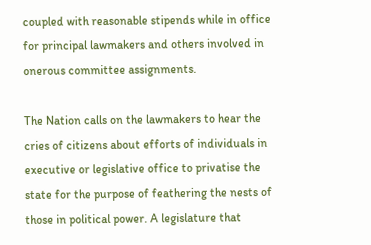coupled with reasonable stipends while in office for principal lawmakers and others involved in onerous committee assignments.

The Nation calls on the lawmakers to hear the cries of citizens about efforts of individuals in executive or legislative office to privatise the state for the purpose of feathering the nests of those in political power. A legislature that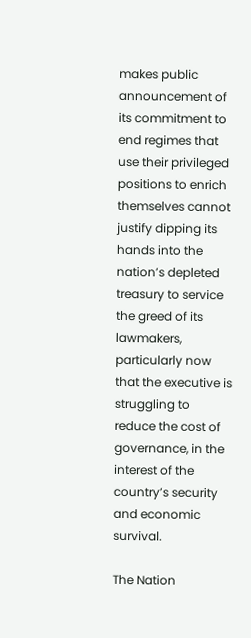makes public announcement of its commitment to end regimes that use their privileged positions to enrich themselves cannot justify dipping its hands into the nation’s depleted treasury to service the greed of its lawmakers, particularly now that the executive is struggling to reduce the cost of governance, in the interest of the country’s security and economic survival.

The Nation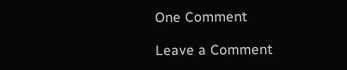One Comment

Leave a Comment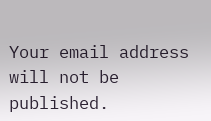Your email address will not be published.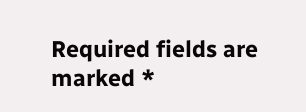Required fields are marked *